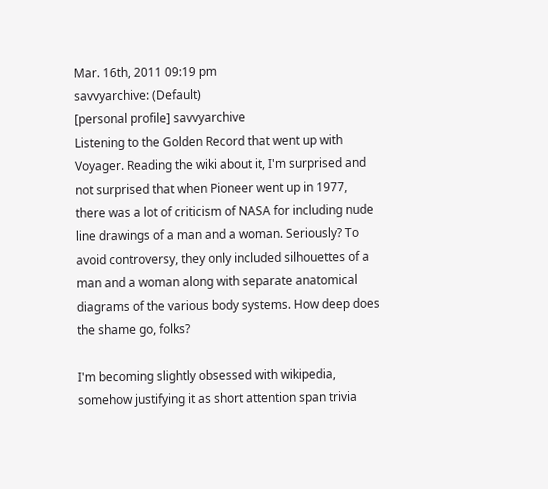Mar. 16th, 2011 09:19 pm
savvyarchive: (Default)
[personal profile] savvyarchive
Listening to the Golden Record that went up with Voyager. Reading the wiki about it, I'm surprised and not surprised that when Pioneer went up in 1977, there was a lot of criticism of NASA for including nude line drawings of a man and a woman. Seriously? To avoid controversy, they only included silhouettes of a man and a woman along with separate anatomical diagrams of the various body systems. How deep does the shame go, folks?

I'm becoming slightly obsessed with wikipedia, somehow justifying it as short attention span trivia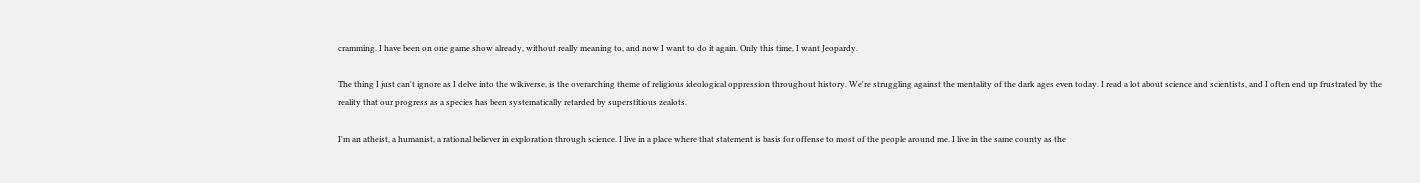cramming. I have been on one game show already, without really meaning to, and now I want to do it again. Only this time, I want Jeopardy.

The thing I just can't ignore as I delve into the wikiverse, is the overarching theme of religious ideological oppression throughout history. We're struggling against the mentality of the dark ages even today. I read a lot about science and scientists, and I often end up frustrated by the reality that our progress as a species has been systematically retarded by superstitious zealots.

I'm an atheist, a humanist, a rational believer in exploration through science. I live in a place where that statement is basis for offense to most of the people around me. I live in the same county as the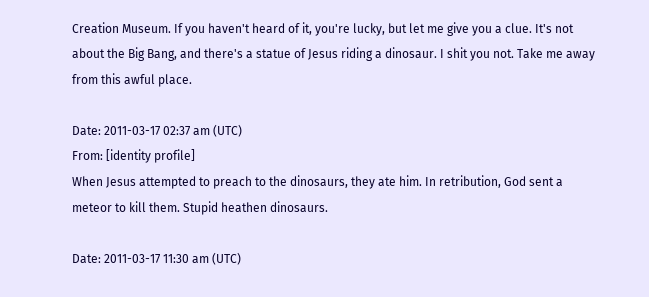Creation Museum. If you haven't heard of it, you're lucky, but let me give you a clue. It's not about the Big Bang, and there's a statue of Jesus riding a dinosaur. I shit you not. Take me away from this awful place.

Date: 2011-03-17 02:37 am (UTC)
From: [identity profile]
When Jesus attempted to preach to the dinosaurs, they ate him. In retribution, God sent a meteor to kill them. Stupid heathen dinosaurs.

Date: 2011-03-17 11:30 am (UTC)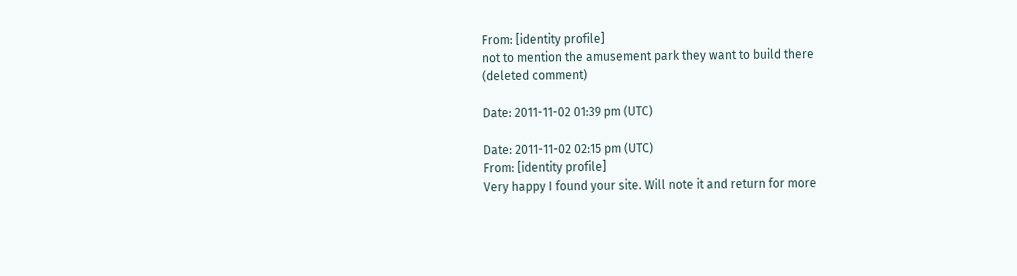From: [identity profile]
not to mention the amusement park they want to build there
(deleted comment)

Date: 2011-11-02 01:39 pm (UTC)

Date: 2011-11-02 02:15 pm (UTC)
From: [identity profile]
Very happy I found your site. Will note it and return for more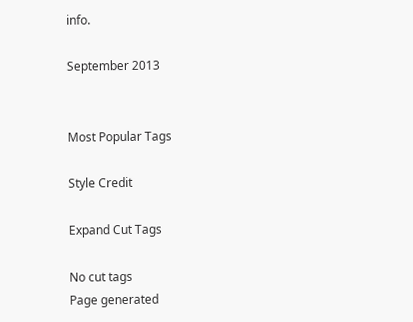info.

September 2013


Most Popular Tags

Style Credit

Expand Cut Tags

No cut tags
Page generated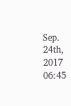Sep. 24th, 2017 06:45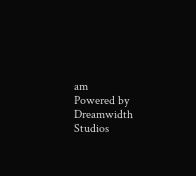am
Powered by Dreamwidth Studios